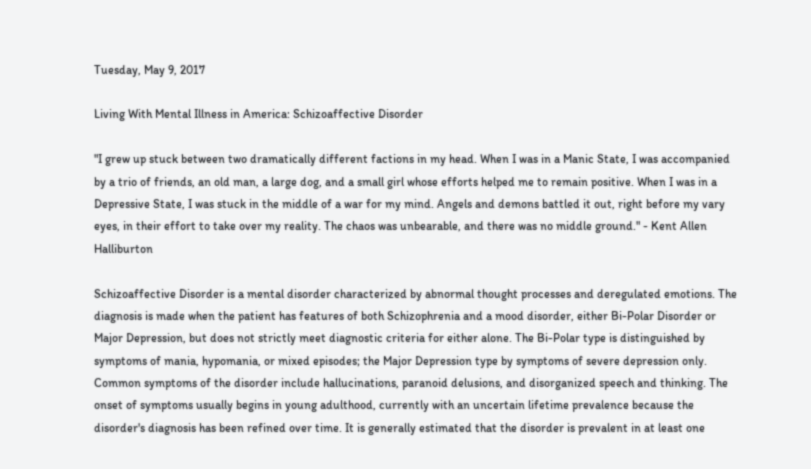Tuesday, May 9, 2017

Living With Mental Illness in America: Schizoaffective Disorder

"I grew up stuck between two dramatically different factions in my head. When I was in a Manic State, I was accompanied by a trio of friends, an old man, a large dog, and a small girl whose efforts helped me to remain positive. When I was in a Depressive State, I was stuck in the middle of a war for my mind. Angels and demons battled it out, right before my vary eyes, in their effort to take over my reality. The chaos was unbearable, and there was no middle ground." - Kent Allen Halliburton

Schizoaffective Disorder is a mental disorder characterized by abnormal thought processes and deregulated emotions. The diagnosis is made when the patient has features of both Schizophrenia and a mood disorder, either Bi-Polar Disorder or Major Depression, but does not strictly meet diagnostic criteria for either alone. The Bi-Polar type is distinguished by symptoms of mania, hypomania, or mixed episodes; the Major Depression type by symptoms of severe depression only. Common symptoms of the disorder include hallucinations, paranoid delusions, and disorganized speech and thinking. The onset of symptoms usually begins in young adulthood, currently with an uncertain lifetime prevalence because the disorder's diagnosis has been refined over time. It is generally estimated that the disorder is prevalent in at least one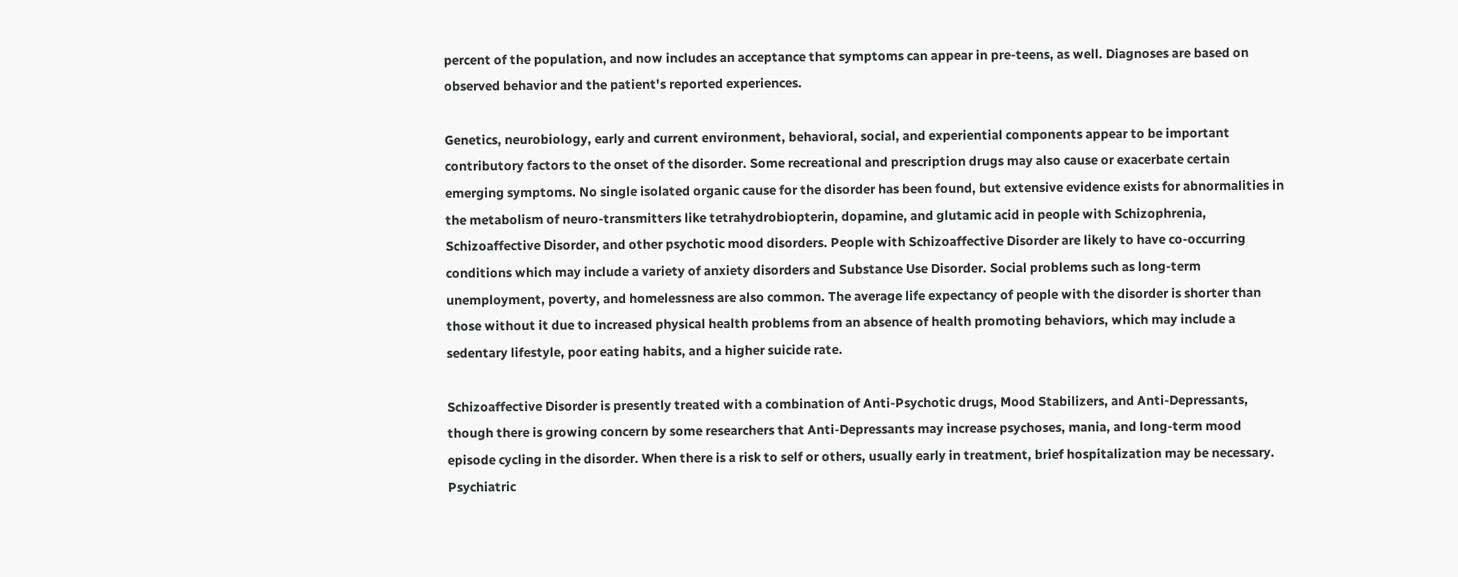percent of the population, and now includes an acceptance that symptoms can appear in pre-teens, as well. Diagnoses are based on observed behavior and the patient's reported experiences.

Genetics, neurobiology, early and current environment, behavioral, social, and experiential components appear to be important contributory factors to the onset of the disorder. Some recreational and prescription drugs may also cause or exacerbate certain emerging symptoms. No single isolated organic cause for the disorder has been found, but extensive evidence exists for abnormalities in the metabolism of neuro-transmitters like tetrahydrobiopterin, dopamine, and glutamic acid in people with Schizophrenia, Schizoaffective Disorder, and other psychotic mood disorders. People with Schizoaffective Disorder are likely to have co-occurring conditions which may include a variety of anxiety disorders and Substance Use Disorder. Social problems such as long-term unemployment, poverty, and homelessness are also common. The average life expectancy of people with the disorder is shorter than those without it due to increased physical health problems from an absence of health promoting behaviors, which may include a sedentary lifestyle, poor eating habits, and a higher suicide rate.

Schizoaffective Disorder is presently treated with a combination of Anti-Psychotic drugs, Mood Stabilizers, and Anti-Depressants, though there is growing concern by some researchers that Anti-Depressants may increase psychoses, mania, and long-term mood episode cycling in the disorder. When there is a risk to self or others, usually early in treatment, brief hospitalization may be necessary. Psychiatric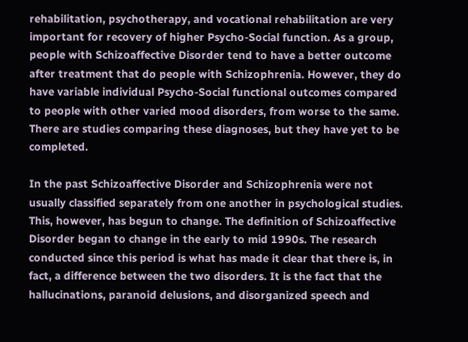rehabilitation, psychotherapy, and vocational rehabilitation are very important for recovery of higher Psycho-Social function. As a group, people with Schizoaffective Disorder tend to have a better outcome after treatment that do people with Schizophrenia. However, they do have variable individual Psycho-Social functional outcomes compared to people with other varied mood disorders, from worse to the same. There are studies comparing these diagnoses, but they have yet to be completed.

In the past Schizoaffective Disorder and Schizophrenia were not usually classified separately from one another in psychological studies. This, however, has begun to change. The definition of Schizoaffective Disorder began to change in the early to mid 1990s. The research conducted since this period is what has made it clear that there is, in fact, a difference between the two disorders. It is the fact that the hallucinations, paranoid delusions, and disorganized speech and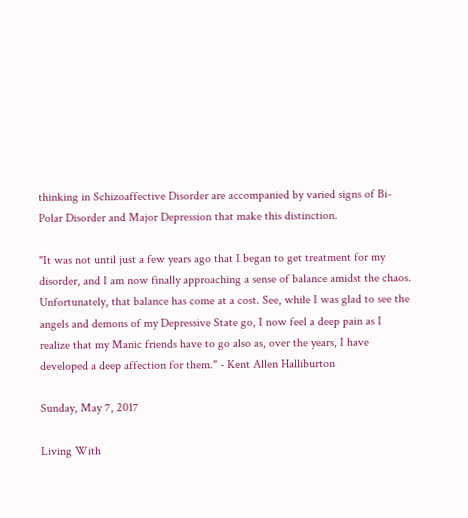thinking in Schizoaffective Disorder are accompanied by varied signs of Bi-Polar Disorder and Major Depression that make this distinction.

"It was not until just a few years ago that I began to get treatment for my disorder, and I am now finally approaching a sense of balance amidst the chaos. Unfortunately, that balance has come at a cost. See, while I was glad to see the angels and demons of my Depressive State go, I now feel a deep pain as I realize that my Manic friends have to go also as, over the years, I have developed a deep affection for them." - Kent Allen Halliburton

Sunday, May 7, 2017

Living With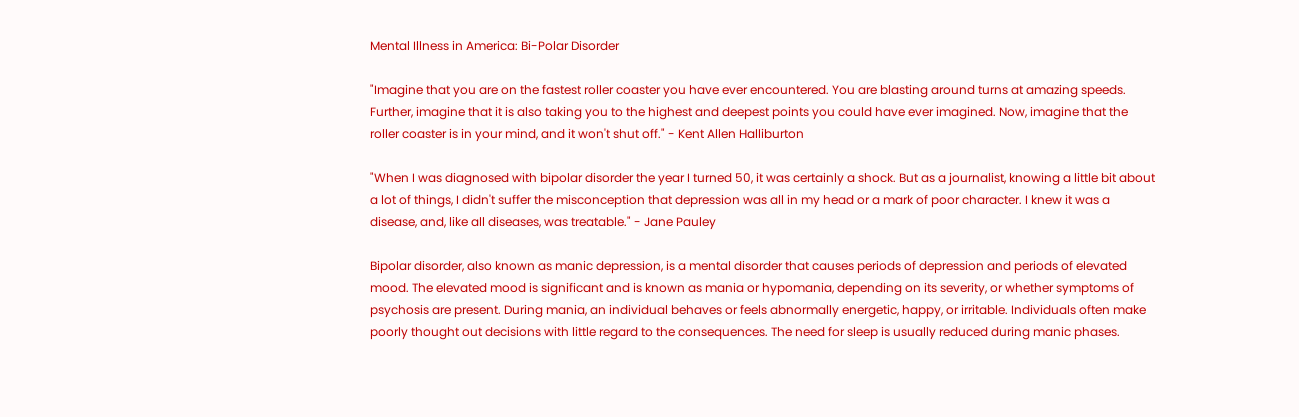Mental Illness in America: Bi-Polar Disorder

"Imagine that you are on the fastest roller coaster you have ever encountered. You are blasting around turns at amazing speeds. Further, imagine that it is also taking you to the highest and deepest points you could have ever imagined. Now, imagine that the roller coaster is in your mind, and it won't shut off." - Kent Allen Halliburton

"When I was diagnosed with bipolar disorder the year I turned 50, it was certainly a shock. But as a journalist, knowing a little bit about a lot of things, I didn't suffer the misconception that depression was all in my head or a mark of poor character. I knew it was a disease, and, like all diseases, was treatable." - Jane Pauley

Bipolar disorder, also known as manic depression, is a mental disorder that causes periods of depression and periods of elevated mood. The elevated mood is significant and is known as mania or hypomania, depending on its severity, or whether symptoms of psychosis are present. During mania, an individual behaves or feels abnormally energetic, happy, or irritable. Individuals often make poorly thought out decisions with little regard to the consequences. The need for sleep is usually reduced during manic phases.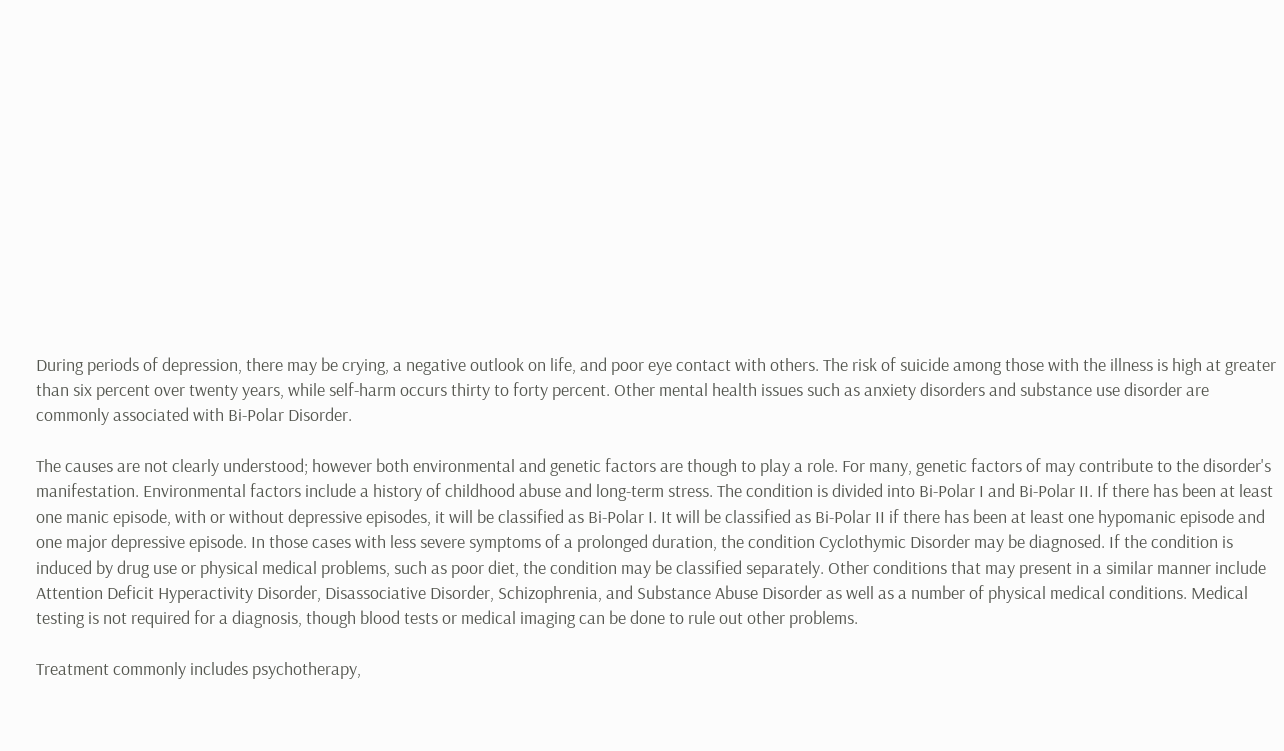During periods of depression, there may be crying, a negative outlook on life, and poor eye contact with others. The risk of suicide among those with the illness is high at greater than six percent over twenty years, while self-harm occurs thirty to forty percent. Other mental health issues such as anxiety disorders and substance use disorder are commonly associated with Bi-Polar Disorder.

The causes are not clearly understood; however both environmental and genetic factors are though to play a role. For many, genetic factors of may contribute to the disorder's manifestation. Environmental factors include a history of childhood abuse and long-term stress. The condition is divided into Bi-Polar I and Bi-Polar II. If there has been at least one manic episode, with or without depressive episodes, it will be classified as Bi-Polar I. It will be classified as Bi-Polar II if there has been at least one hypomanic episode and one major depressive episode. In those cases with less severe symptoms of a prolonged duration, the condition Cyclothymic Disorder may be diagnosed. If the condition is induced by drug use or physical medical problems, such as poor diet, the condition may be classified separately. Other conditions that may present in a similar manner include Attention Deficit Hyperactivity Disorder, Disassociative Disorder, Schizophrenia, and Substance Abuse Disorder as well as a number of physical medical conditions. Medical testing is not required for a diagnosis, though blood tests or medical imaging can be done to rule out other problems.

Treatment commonly includes psychotherapy,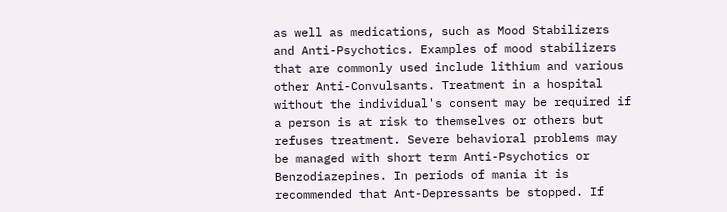as well as medications, such as Mood Stabilizers and Anti-Psychotics. Examples of mood stabilizers that are commonly used include lithium and various other Anti-Convulsants. Treatment in a hospital without the individual's consent may be required if a person is at risk to themselves or others but refuses treatment. Severe behavioral problems may be managed with short term Anti-Psychotics or Benzodiazepines. In periods of mania it is recommended that Ant-Depressants be stopped. If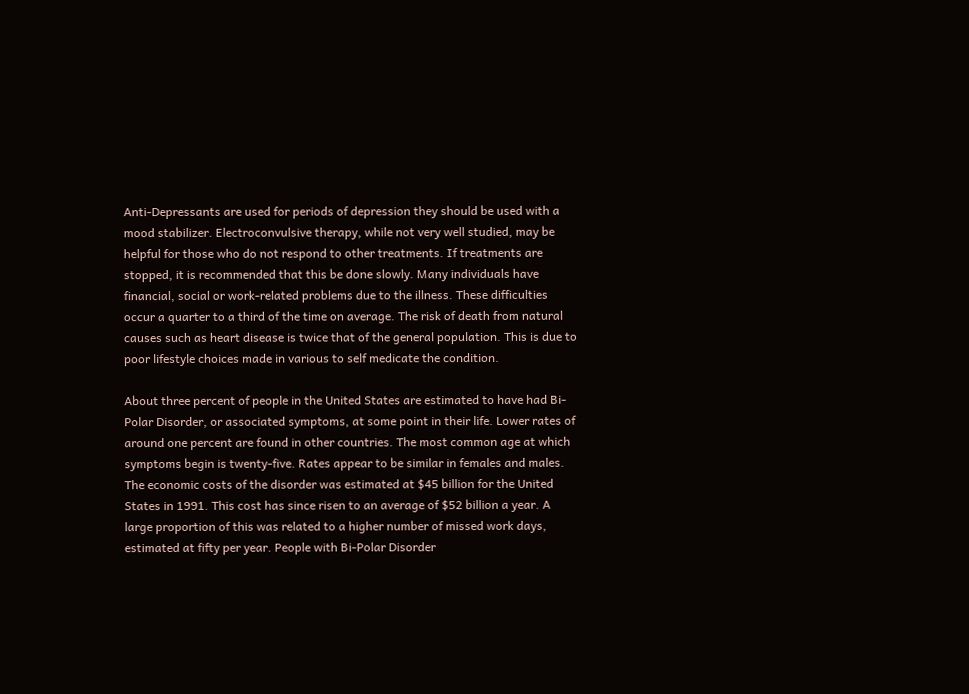Anti-Depressants are used for periods of depression they should be used with a mood stabilizer. Electroconvulsive therapy, while not very well studied, may be helpful for those who do not respond to other treatments. If treatments are stopped, it is recommended that this be done slowly. Many individuals have financial, social or work-related problems due to the illness. These difficulties occur a quarter to a third of the time on average. The risk of death from natural causes such as heart disease is twice that of the general population. This is due to poor lifestyle choices made in various to self medicate the condition.

About three percent of people in the United States are estimated to have had Bi-Polar Disorder, or associated symptoms, at some point in their life. Lower rates of around one percent are found in other countries. The most common age at which symptoms begin is twenty-five. Rates appear to be similar in females and males. The economic costs of the disorder was estimated at $45 billion for the United States in 1991. This cost has since risen to an average of $52 billion a year. A large proportion of this was related to a higher number of missed work days, estimated at fifty per year. People with Bi-Polar Disorder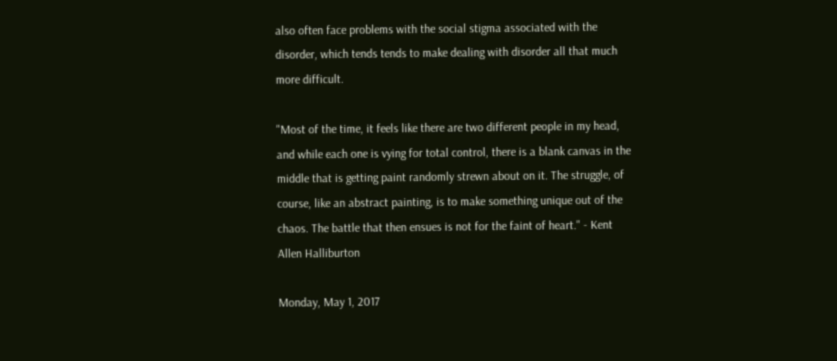also often face problems with the social stigma associated with the disorder, which tends tends to make dealing with disorder all that much more difficult.

"Most of the time, it feels like there are two different people in my head, and while each one is vying for total control, there is a blank canvas in the middle that is getting paint randomly strewn about on it. The struggle, of course, like an abstract painting, is to make something unique out of the chaos. The battle that then ensues is not for the faint of heart." - Kent Allen Halliburton

Monday, May 1, 2017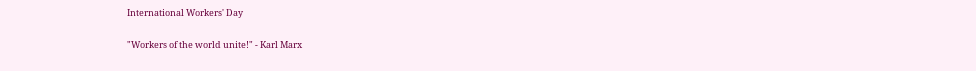International Workers' Day

"Workers of the world unite!" - Karl Marx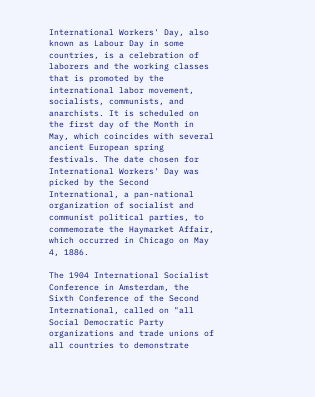International Workers' Day, also known as Labour Day in some countries, is a celebration of laborers and the working classes that is promoted by the international labor movement, socialists, communists, and anarchists. It is scheduled on the first day of the Month in May, which coincides with several ancient European spring festivals. The date chosen for International Workers' Day was picked by the Second International, a pan-national organization of socialist and communist political parties, to commemorate the Haymarket Affair, which occurred in Chicago on May 4, 1886.

The 1904 International Socialist Conference in Amsterdam, the Sixth Conference of the Second International, called on "all Social Democratic Party organizations and trade unions of all countries to demonstrate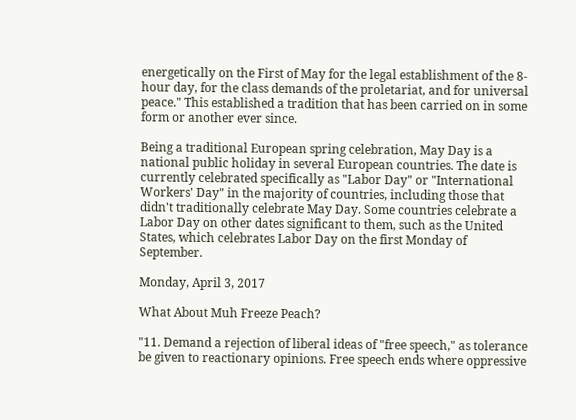energetically on the First of May for the legal establishment of the 8-hour day, for the class demands of the proletariat, and for universal peace." This established a tradition that has been carried on in some form or another ever since.

Being a traditional European spring celebration, May Day is a national public holiday in several European countries. The date is currently celebrated specifically as "Labor Day" or "International Workers' Day" in the majority of countries, including those that didn't traditionally celebrate May Day. Some countries celebrate a Labor Day on other dates significant to them, such as the United States, which celebrates Labor Day on the first Monday of September.

Monday, April 3, 2017

What About Muh Freeze Peach?

"11. Demand a rejection of liberal ideas of "free speech," as tolerance be given to reactionary opinions. Free speech ends where oppressive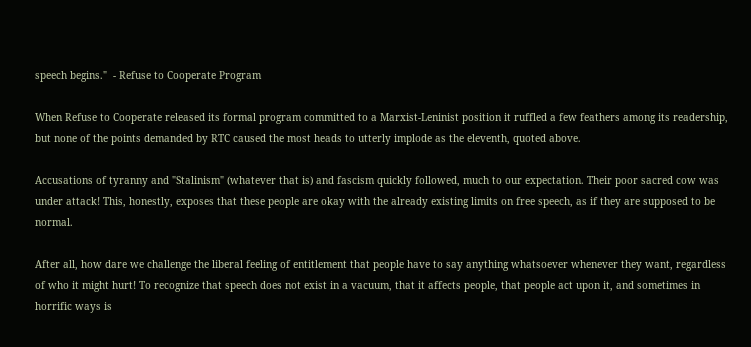speech begins."  - Refuse to Cooperate Program

When Refuse to Cooperate released its formal program committed to a Marxist-Leninist position it ruffled a few feathers among its readership, but none of the points demanded by RTC caused the most heads to utterly implode as the eleventh, quoted above.

Accusations of tyranny and "Stalinism" (whatever that is) and fascism quickly followed, much to our expectation. Their poor sacred cow was under attack! This, honestly, exposes that these people are okay with the already existing limits on free speech, as if they are supposed to be normal.

After all, how dare we challenge the liberal feeling of entitlement that people have to say anything whatsoever whenever they want, regardless of who it might hurt! To recognize that speech does not exist in a vacuum, that it affects people, that people act upon it, and sometimes in horrific ways is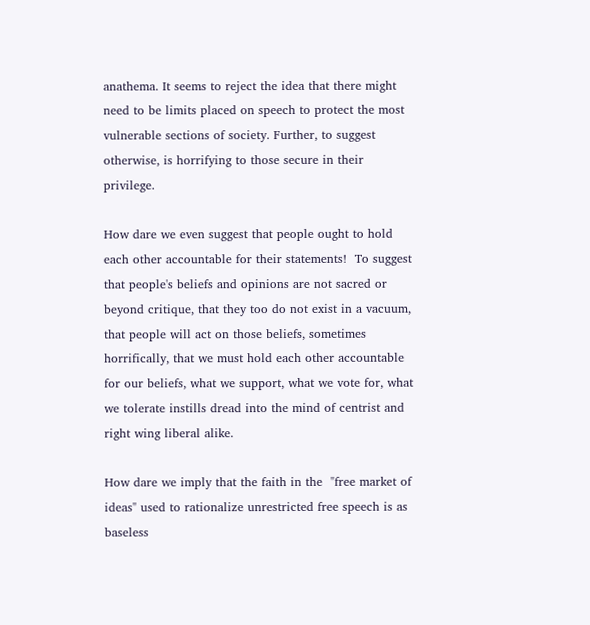anathema. It seems to reject the idea that there might need to be limits placed on speech to protect the most vulnerable sections of society. Further, to suggest otherwise, is horrifying to those secure in their privilege.

How dare we even suggest that people ought to hold each other accountable for their statements!  To suggest that people's beliefs and opinions are not sacred or beyond critique, that they too do not exist in a vacuum, that people will act on those beliefs, sometimes horrifically, that we must hold each other accountable for our beliefs, what we support, what we vote for, what we tolerate instills dread into the mind of centrist and right wing liberal alike.

How dare we imply that the faith in the  "free market of ideas" used to rationalize unrestricted free speech is as baseless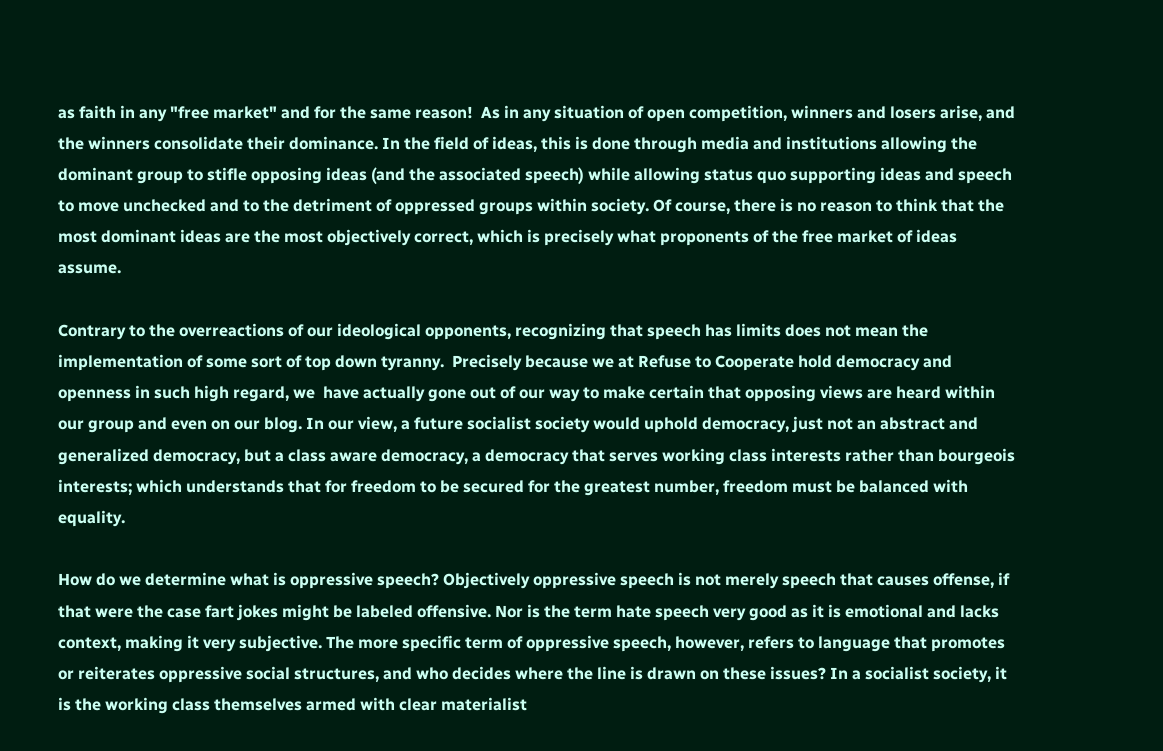as faith in any "free market" and for the same reason!  As in any situation of open competition, winners and losers arise, and the winners consolidate their dominance. In the field of ideas, this is done through media and institutions allowing the dominant group to stifle opposing ideas (and the associated speech) while allowing status quo supporting ideas and speech to move unchecked and to the detriment of oppressed groups within society. Of course, there is no reason to think that the most dominant ideas are the most objectively correct, which is precisely what proponents of the free market of ideas assume.

Contrary to the overreactions of our ideological opponents, recognizing that speech has limits does not mean the implementation of some sort of top down tyranny.  Precisely because we at Refuse to Cooperate hold democracy and openness in such high regard, we  have actually gone out of our way to make certain that opposing views are heard within our group and even on our blog. In our view, a future socialist society would uphold democracy, just not an abstract and generalized democracy, but a class aware democracy, a democracy that serves working class interests rather than bourgeois interests; which understands that for freedom to be secured for the greatest number, freedom must be balanced with equality.

How do we determine what is oppressive speech? Objectively oppressive speech is not merely speech that causes offense, if that were the case fart jokes might be labeled offensive. Nor is the term hate speech very good as it is emotional and lacks context, making it very subjective. The more specific term of oppressive speech, however, refers to language that promotes or reiterates oppressive social structures, and who decides where the line is drawn on these issues? In a socialist society, it is the working class themselves armed with clear materialist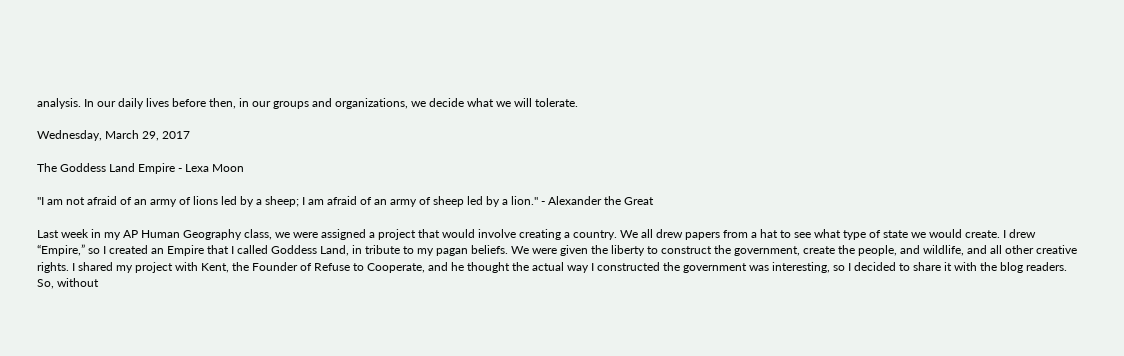analysis. In our daily lives before then, in our groups and organizations, we decide what we will tolerate.

Wednesday, March 29, 2017

The Goddess Land Empire - Lexa Moon

"I am not afraid of an army of lions led by a sheep; I am afraid of an army of sheep led by a lion." - Alexander the Great

Last week in my AP Human Geography class, we were assigned a project that would involve creating a country. We all drew papers from a hat to see what type of state we would create. I drew “Empire,” so I created an Empire that I called Goddess Land, in tribute to my pagan beliefs. We were given the liberty to construct the government, create the people, and wildlife, and all other creative rights. I shared my project with Kent, the Founder of Refuse to Cooperate, and he thought the actual way I constructed the government was interesting, so I decided to share it with the blog readers. So, without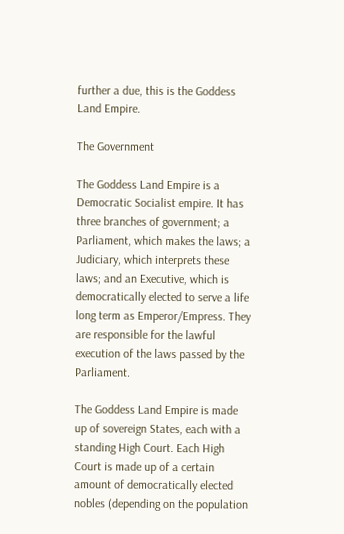further a due, this is the Goddess Land Empire.

The Government

The Goddess Land Empire is a Democratic Socialist empire. It has three branches of government; a Parliament, which makes the laws; a Judiciary, which interprets these laws; and an Executive, which is democratically elected to serve a life long term as Emperor/Empress. They are responsible for the lawful execution of the laws passed by the Parliament.

The Goddess Land Empire is made up of sovereign States, each with a standing High Court. Each High Court is made up of a certain amount of democratically elected nobles (depending on the population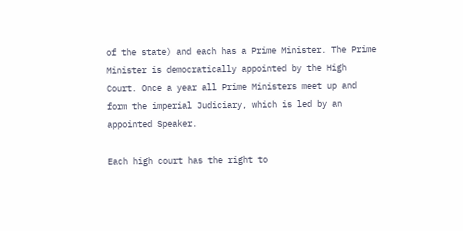of the state) and each has a Prime Minister. The Prime Minister is democratically appointed by the High Court. Once a year all Prime Ministers meet up and form the imperial Judiciary, which is led by an appointed Speaker.

Each high court has the right to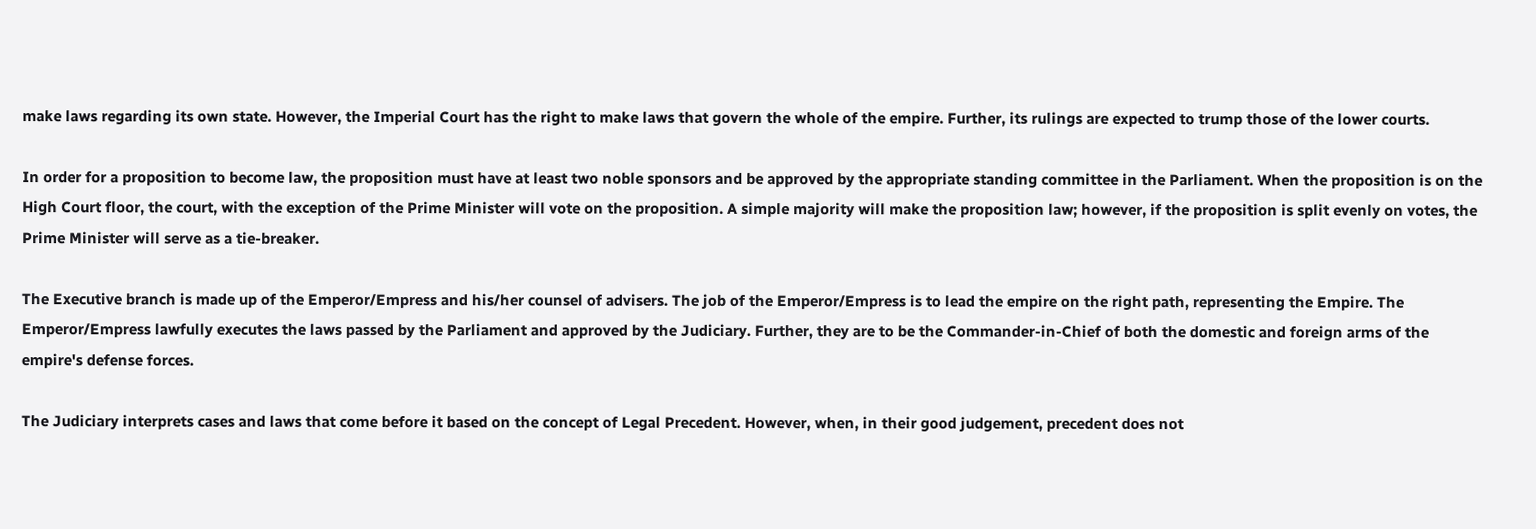make laws regarding its own state. However, the Imperial Court has the right to make laws that govern the whole of the empire. Further, its rulings are expected to trump those of the lower courts.

In order for a proposition to become law, the proposition must have at least two noble sponsors and be approved by the appropriate standing committee in the Parliament. When the proposition is on the High Court floor, the court, with the exception of the Prime Minister will vote on the proposition. A simple majority will make the proposition law; however, if the proposition is split evenly on votes, the Prime Minister will serve as a tie-breaker.

The Executive branch is made up of the Emperor/Empress and his/her counsel of advisers. The job of the Emperor/Empress is to lead the empire on the right path, representing the Empire. The Emperor/Empress lawfully executes the laws passed by the Parliament and approved by the Judiciary. Further, they are to be the Commander-in-Chief of both the domestic and foreign arms of the empire's defense forces.

The Judiciary interprets cases and laws that come before it based on the concept of Legal Precedent. However, when, in their good judgement, precedent does not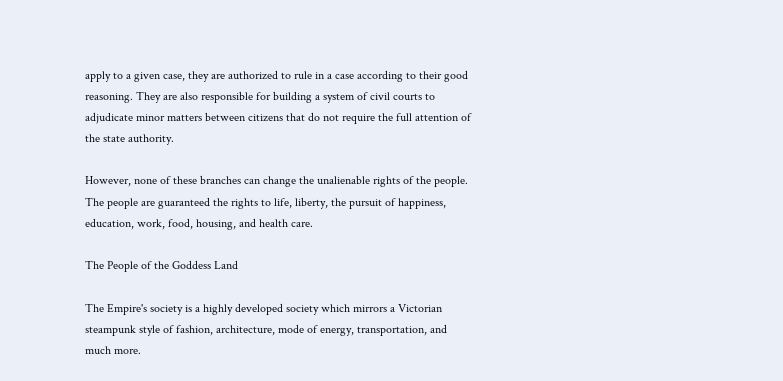apply to a given case, they are authorized to rule in a case according to their good reasoning. They are also responsible for building a system of civil courts to adjudicate minor matters between citizens that do not require the full attention of the state authority.

However, none of these branches can change the unalienable rights of the people. The people are guaranteed the rights to life, liberty, the pursuit of happiness, education, work, food, housing, and health care.

The People of the Goddess Land

The Empire's society is a highly developed society which mirrors a Victorian steampunk style of fashion, architecture, mode of energy, transportation, and much more.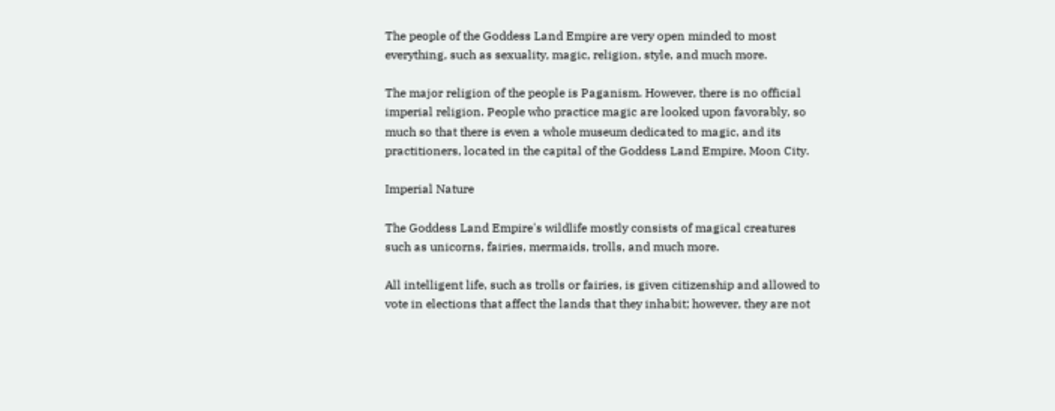The people of the Goddess Land Empire are very open minded to most everything, such as sexuality, magic, religion, style, and much more.

The major religion of the people is Paganism. However, there is no official imperial religion. People who practice magic are looked upon favorably, so much so that there is even a whole museum dedicated to magic, and its practitioners, located in the capital of the Goddess Land Empire, Moon City.

Imperial Nature

The Goddess Land Empire's wildlife mostly consists of magical creatures such as unicorns, fairies, mermaids, trolls, and much more.

All intelligent life, such as trolls or fairies, is given citizenship and allowed to vote in elections that affect the lands that they inhabit; however, they are not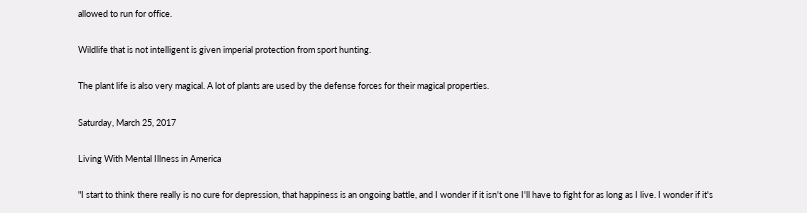allowed to run for office.

Wildlife that is not intelligent is given imperial protection from sport hunting.

The plant life is also very magical. A lot of plants are used by the defense forces for their magical properties.

Saturday, March 25, 2017

Living With Mental Illness in America

"I start to think there really is no cure for depression, that happiness is an ongoing battle, and I wonder if it isn't one I'll have to fight for as long as I live. I wonder if it's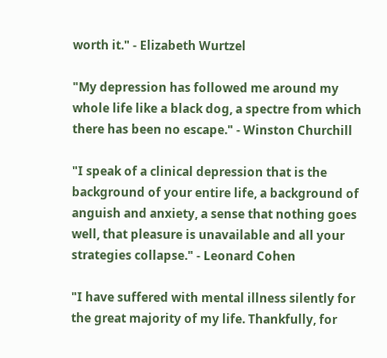worth it." - Elizabeth Wurtzel

"My depression has followed me around my whole life like a black dog, a spectre from which there has been no escape." - Winston Churchill

"I speak of a clinical depression that is the background of your entire life, a background of anguish and anxiety, a sense that nothing goes well, that pleasure is unavailable and all your strategies collapse." - Leonard Cohen

"I have suffered with mental illness silently for the great majority of my life. Thankfully, for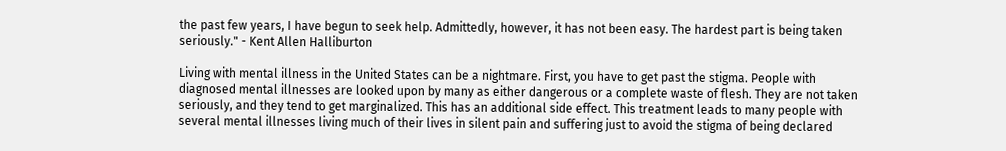the past few years, I have begun to seek help. Admittedly, however, it has not been easy. The hardest part is being taken seriously." - Kent Allen Halliburton

Living with mental illness in the United States can be a nightmare. First, you have to get past the stigma. People with diagnosed mental illnesses are looked upon by many as either dangerous or a complete waste of flesh. They are not taken seriously, and they tend to get marginalized. This has an additional side effect. This treatment leads to many people with several mental illnesses living much of their lives in silent pain and suffering just to avoid the stigma of being declared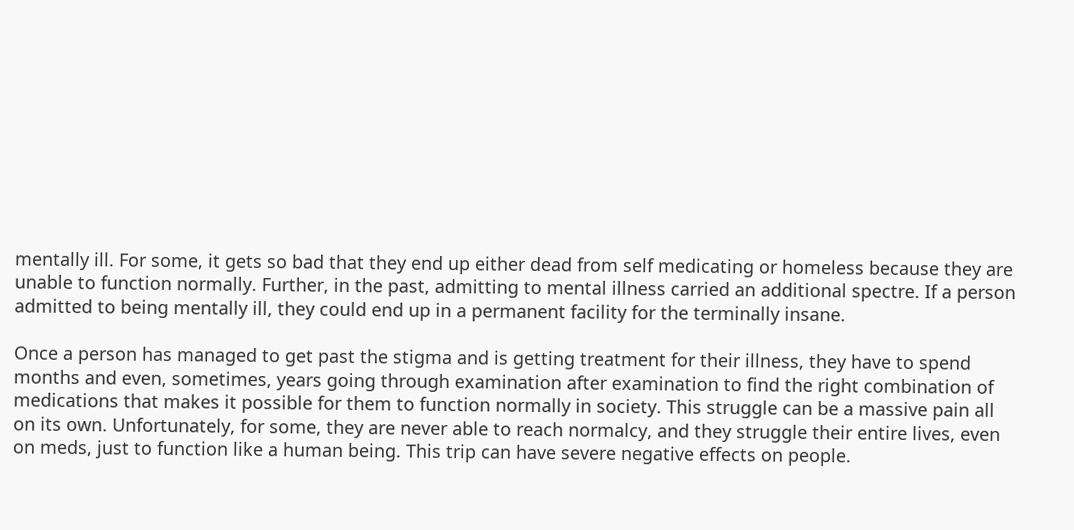mentally ill. For some, it gets so bad that they end up either dead from self medicating or homeless because they are unable to function normally. Further, in the past, admitting to mental illness carried an additional spectre. If a person admitted to being mentally ill, they could end up in a permanent facility for the terminally insane.

Once a person has managed to get past the stigma and is getting treatment for their illness, they have to spend months and even, sometimes, years going through examination after examination to find the right combination of medications that makes it possible for them to function normally in society. This struggle can be a massive pain all on its own. Unfortunately, for some, they are never able to reach normalcy, and they struggle their entire lives, even on meds, just to function like a human being. This trip can have severe negative effects on people.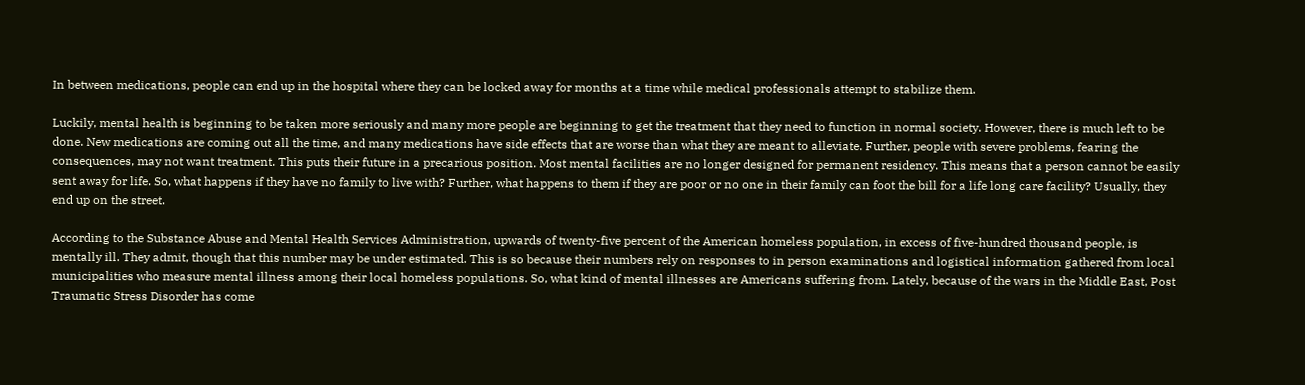In between medications, people can end up in the hospital where they can be locked away for months at a time while medical professionals attempt to stabilize them.

Luckily, mental health is beginning to be taken more seriously and many more people are beginning to get the treatment that they need to function in normal society. However, there is much left to be done. New medications are coming out all the time, and many medications have side effects that are worse than what they are meant to alleviate. Further, people with severe problems, fearing the consequences, may not want treatment. This puts their future in a precarious position. Most mental facilities are no longer designed for permanent residency. This means that a person cannot be easily sent away for life. So, what happens if they have no family to live with? Further, what happens to them if they are poor or no one in their family can foot the bill for a life long care facility? Usually, they end up on the street.

According to the Substance Abuse and Mental Health Services Administration, upwards of twenty-five percent of the American homeless population, in excess of five-hundred thousand people, is mentally ill. They admit, though that this number may be under estimated. This is so because their numbers rely on responses to in person examinations and logistical information gathered from local municipalities who measure mental illness among their local homeless populations. So, what kind of mental illnesses are Americans suffering from. Lately, because of the wars in the Middle East, Post Traumatic Stress Disorder has come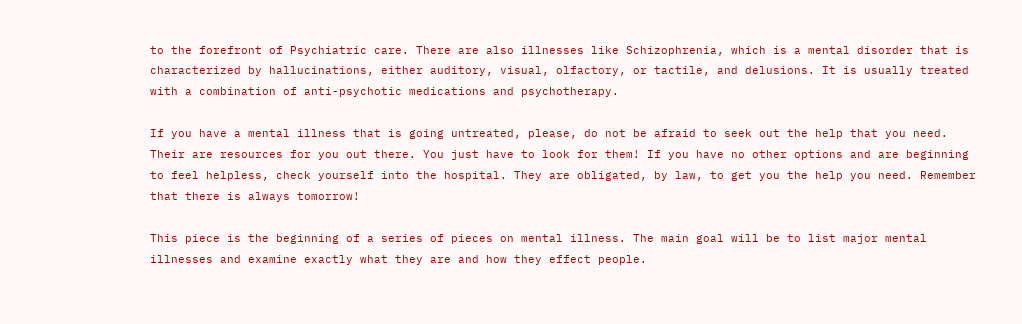to the forefront of Psychiatric care. There are also illnesses like Schizophrenia, which is a mental disorder that is characterized by hallucinations, either auditory, visual, olfactory, or tactile, and delusions. It is usually treated with a combination of anti-psychotic medications and psychotherapy.

If you have a mental illness that is going untreated, please, do not be afraid to seek out the help that you need. Their are resources for you out there. You just have to look for them! If you have no other options and are beginning to feel helpless, check yourself into the hospital. They are obligated, by law, to get you the help you need. Remember that there is always tomorrow!

This piece is the beginning of a series of pieces on mental illness. The main goal will be to list major mental illnesses and examine exactly what they are and how they effect people.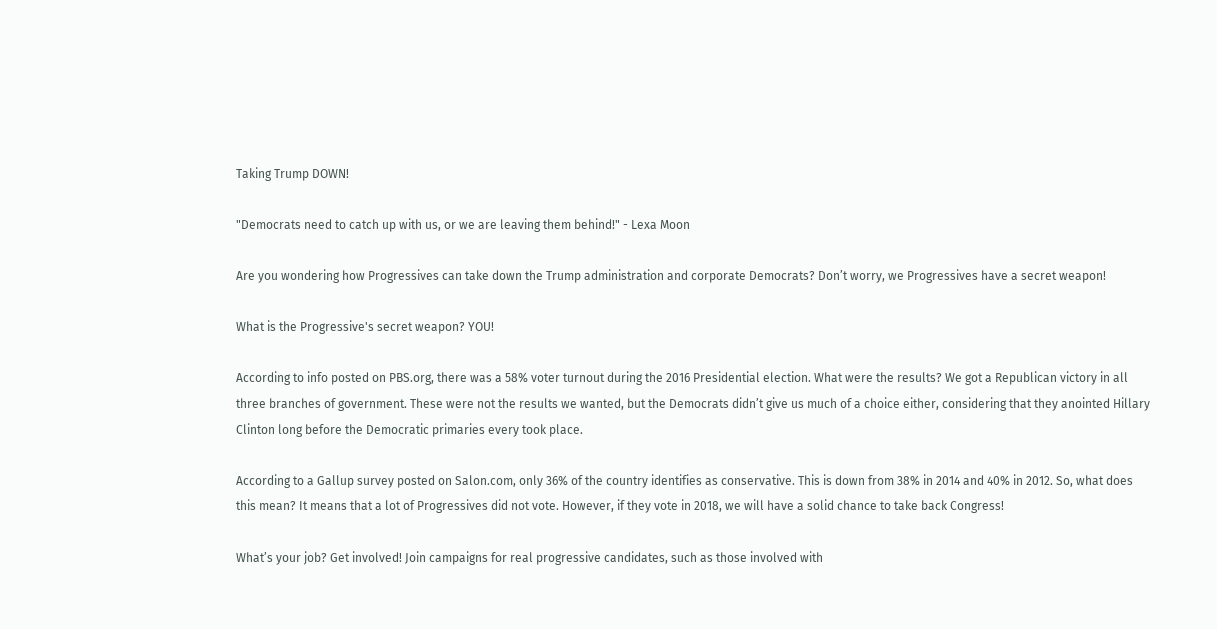Taking Trump DOWN!

"Democrats need to catch up with us, or we are leaving them behind!" - Lexa Moon

Are you wondering how Progressives can take down the Trump administration and corporate Democrats? Don’t worry, we Progressives have a secret weapon!

What is the Progressive's secret weapon? YOU!

According to info posted on PBS.org, there was a 58% voter turnout during the 2016 Presidential election. What were the results? We got a Republican victory in all three branches of government. These were not the results we wanted, but the Democrats didn’t give us much of a choice either, considering that they anointed Hillary Clinton long before the Democratic primaries every took place.

According to a Gallup survey posted on Salon.com, only 36% of the country identifies as conservative. This is down from 38% in 2014 and 40% in 2012. So, what does this mean? It means that a lot of Progressives did not vote. However, if they vote in 2018, we will have a solid chance to take back Congress!

What’s your job? Get involved! Join campaigns for real progressive candidates, such as those involved with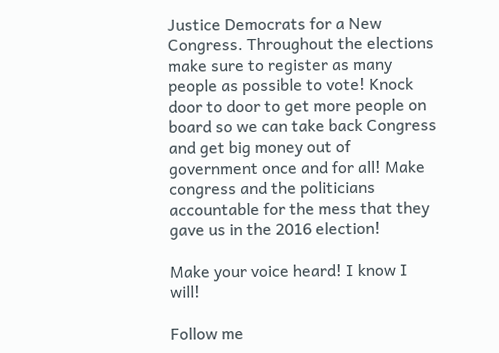Justice Democrats for a New Congress. Throughout the elections make sure to register as many people as possible to vote! Knock door to door to get more people on board so we can take back Congress and get big money out of government once and for all! Make congress and the politicians accountable for the mess that they gave us in the 2016 election!

Make your voice heard! I know I will!

Follow me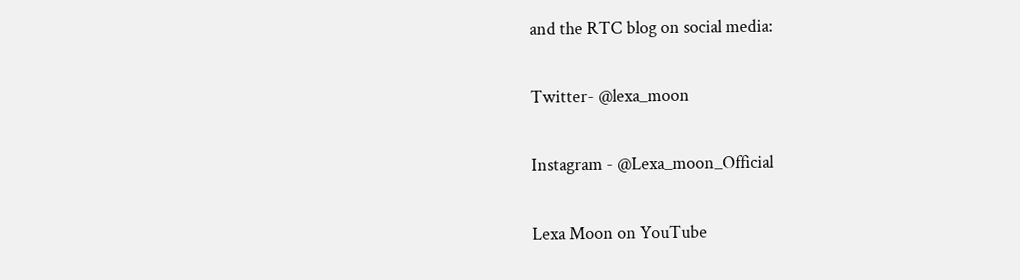and the RTC blog on social media:

Twitter- @lexa_moon

Instagram - @Lexa_moon_Official

Lexa Moon on YouTube